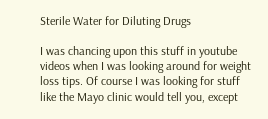Sterile Water for Diluting Drugs

I was chancing upon this stuff in youtube videos when I was looking around for weight loss tips. Of course I was looking for stuff like the Mayo clinic would tell you, except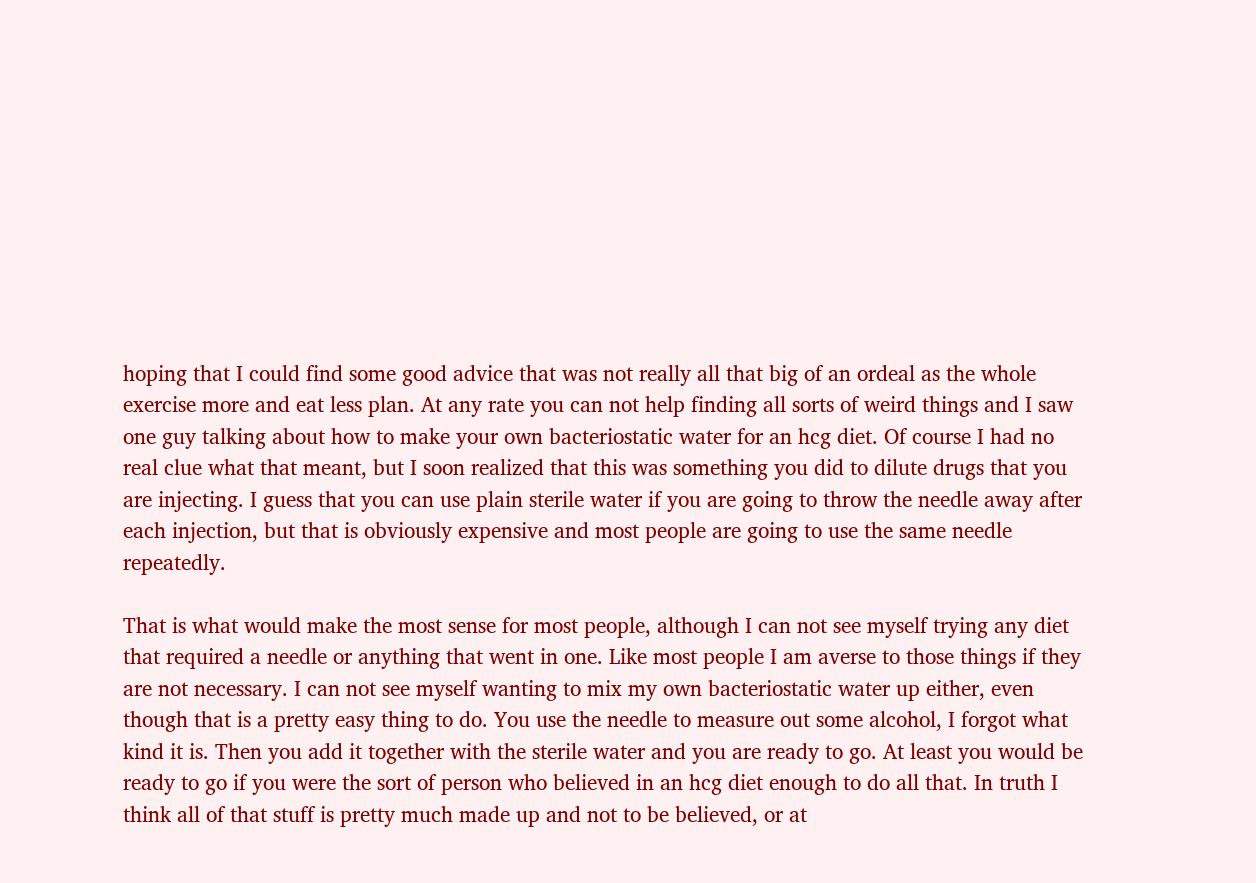hoping that I could find some good advice that was not really all that big of an ordeal as the whole exercise more and eat less plan. At any rate you can not help finding all sorts of weird things and I saw one guy talking about how to make your own bacteriostatic water for an hcg diet. Of course I had no real clue what that meant, but I soon realized that this was something you did to dilute drugs that you are injecting. I guess that you can use plain sterile water if you are going to throw the needle away after each injection, but that is obviously expensive and most people are going to use the same needle repeatedly.

That is what would make the most sense for most people, although I can not see myself trying any diet that required a needle or anything that went in one. Like most people I am averse to those things if they are not necessary. I can not see myself wanting to mix my own bacteriostatic water up either, even though that is a pretty easy thing to do. You use the needle to measure out some alcohol, I forgot what kind it is. Then you add it together with the sterile water and you are ready to go. At least you would be ready to go if you were the sort of person who believed in an hcg diet enough to do all that. In truth I think all of that stuff is pretty much made up and not to be believed, or at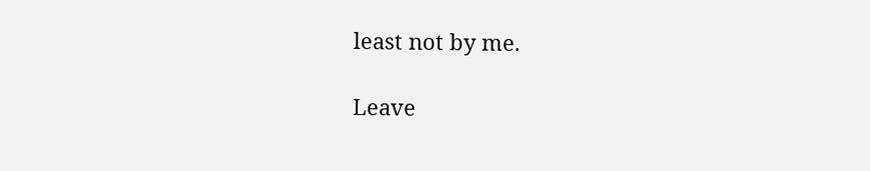least not by me.

Leave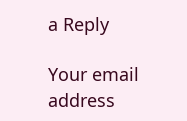a Reply

Your email address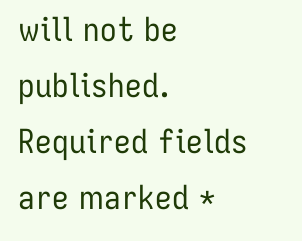will not be published. Required fields are marked *